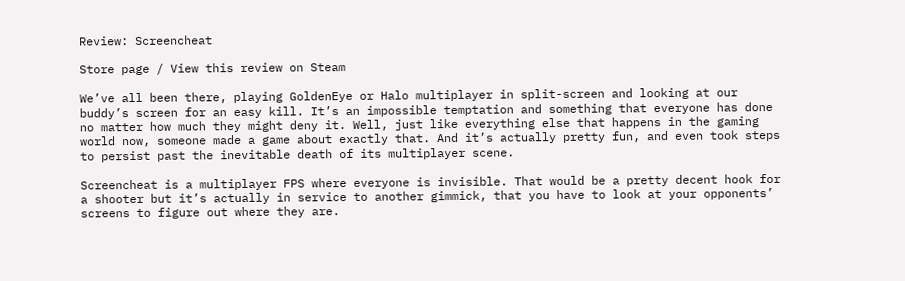Review: Screencheat

Store page / View this review on Steam

We’ve all been there, playing GoldenEye or Halo multiplayer in split-screen and looking at our buddy’s screen for an easy kill. It’s an impossible temptation and something that everyone has done no matter how much they might deny it. Well, just like everything else that happens in the gaming world now, someone made a game about exactly that. And it’s actually pretty fun, and even took steps to persist past the inevitable death of its multiplayer scene.

Screencheat is a multiplayer FPS where everyone is invisible. That would be a pretty decent hook for a shooter but it’s actually in service to another gimmick, that you have to look at your opponents’ screens to figure out where they are.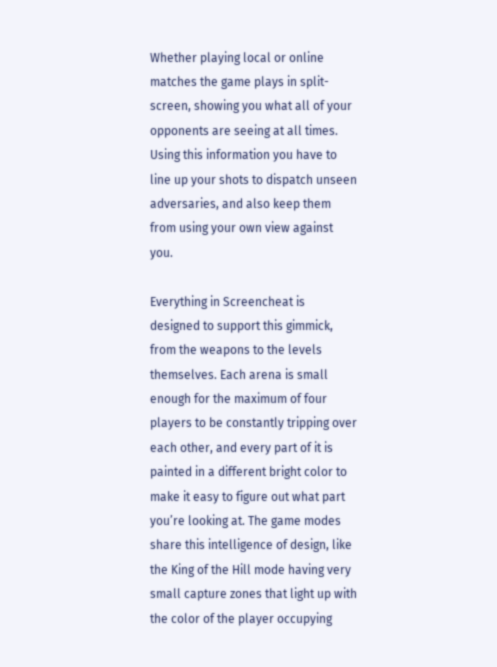Whether playing local or online matches the game plays in split-screen, showing you what all of your opponents are seeing at all times. Using this information you have to line up your shots to dispatch unseen adversaries, and also keep them from using your own view against you.

Everything in Screencheat is designed to support this gimmick, from the weapons to the levels themselves. Each arena is small enough for the maximum of four players to be constantly tripping over each other, and every part of it is painted in a different bright color to make it easy to figure out what part you’re looking at. The game modes share this intelligence of design, like the King of the Hill mode having very small capture zones that light up with the color of the player occupying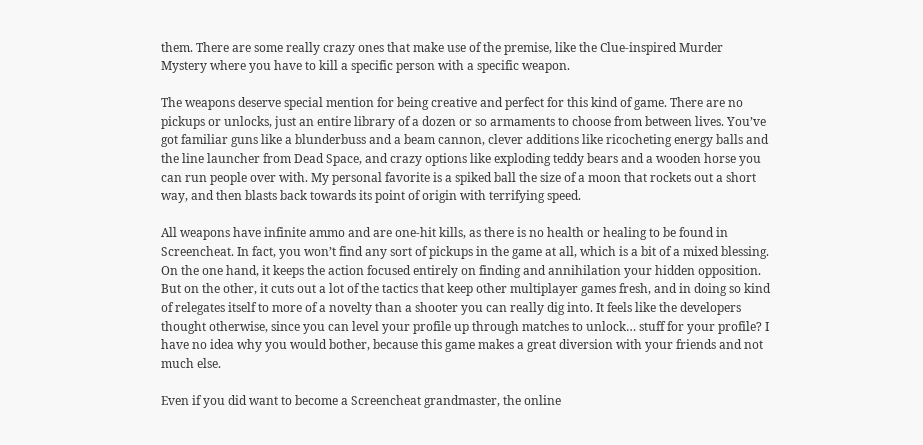them. There are some really crazy ones that make use of the premise, like the Clue-inspired Murder Mystery where you have to kill a specific person with a specific weapon.

The weapons deserve special mention for being creative and perfect for this kind of game. There are no pickups or unlocks, just an entire library of a dozen or so armaments to choose from between lives. You’ve got familiar guns like a blunderbuss and a beam cannon, clever additions like ricocheting energy balls and the line launcher from Dead Space, and crazy options like exploding teddy bears and a wooden horse you can run people over with. My personal favorite is a spiked ball the size of a moon that rockets out a short way, and then blasts back towards its point of origin with terrifying speed.

All weapons have infinite ammo and are one-hit kills, as there is no health or healing to be found in Screencheat. In fact, you won’t find any sort of pickups in the game at all, which is a bit of a mixed blessing. On the one hand, it keeps the action focused entirely on finding and annihilation your hidden opposition. But on the other, it cuts out a lot of the tactics that keep other multiplayer games fresh, and in doing so kind of relegates itself to more of a novelty than a shooter you can really dig into. It feels like the developers thought otherwise, since you can level your profile up through matches to unlock… stuff for your profile? I have no idea why you would bother, because this game makes a great diversion with your friends and not much else.

Even if you did want to become a Screencheat grandmaster, the online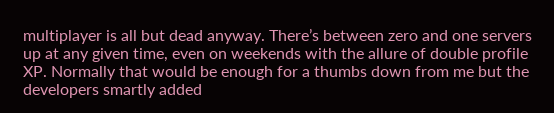multiplayer is all but dead anyway. There’s between zero and one servers up at any given time, even on weekends with the allure of double profile XP. Normally that would be enough for a thumbs down from me but the developers smartly added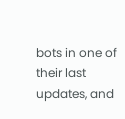bots in one of their last updates, and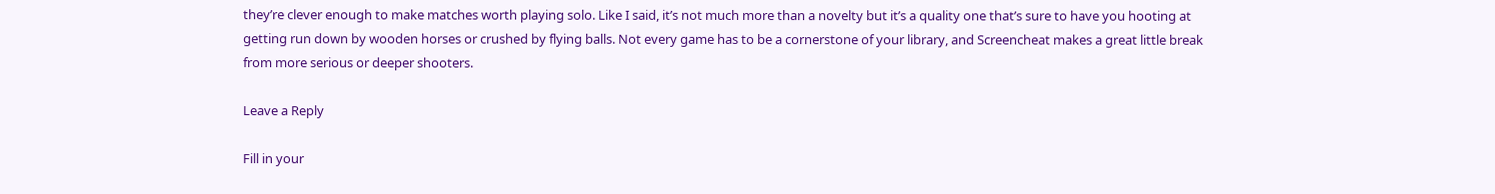they’re clever enough to make matches worth playing solo. Like I said, it’s not much more than a novelty but it’s a quality one that’s sure to have you hooting at getting run down by wooden horses or crushed by flying balls. Not every game has to be a cornerstone of your library, and Screencheat makes a great little break from more serious or deeper shooters.

Leave a Reply

Fill in your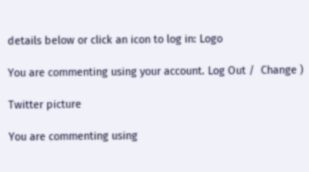details below or click an icon to log in: Logo

You are commenting using your account. Log Out /  Change )

Twitter picture

You are commenting using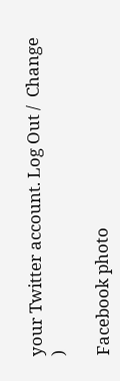your Twitter account. Log Out /  Change )

Facebook photo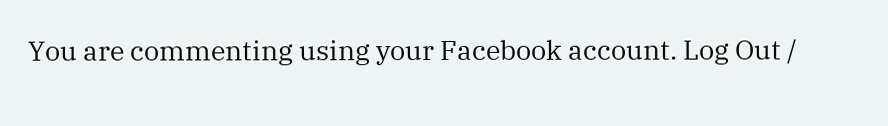You are commenting using your Facebook account. Log Out /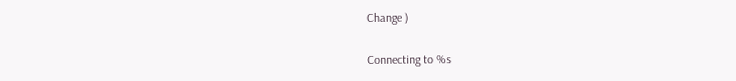Change )

Connecting to %s